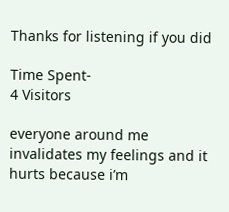Thanks for listening if you did

Time Spent-
4 Visitors

everyone around me invalidates my feelings and it hurts because i’m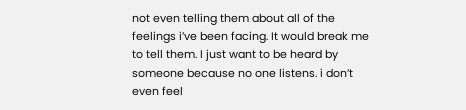not even telling them about all of the feelings i’ve been facing. It would break me to tell them. I just want to be heard by someone because no one listens. i don’t even feel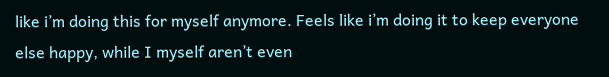like i’m doing this for myself anymore. Feels like i’m doing it to keep everyone else happy, while I myself aren’t even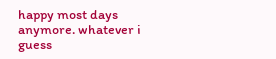happy most days anymore. whatever i guess